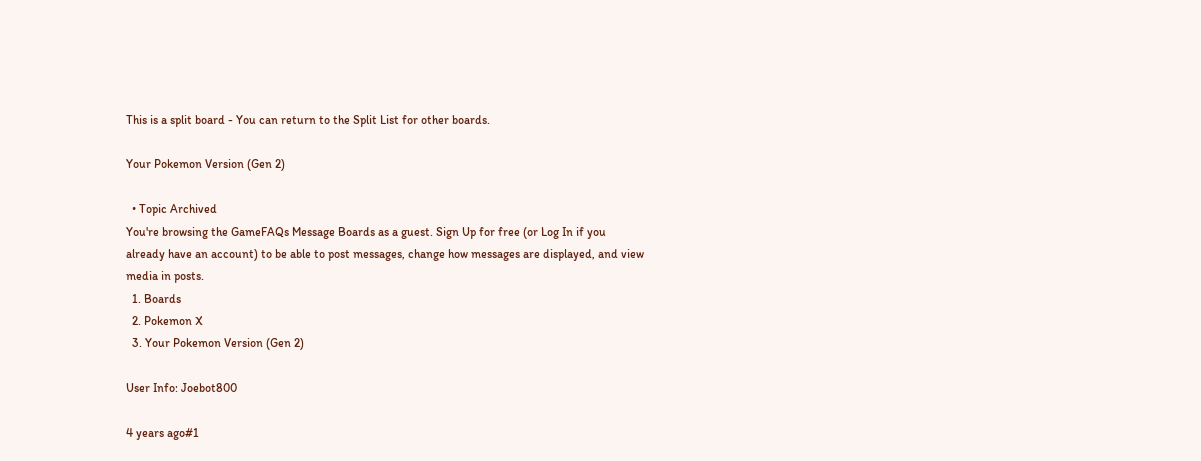This is a split board - You can return to the Split List for other boards.

Your Pokemon Version (Gen 2)

  • Topic Archived
You're browsing the GameFAQs Message Boards as a guest. Sign Up for free (or Log In if you already have an account) to be able to post messages, change how messages are displayed, and view media in posts.
  1. Boards
  2. Pokemon X
  3. Your Pokemon Version (Gen 2)

User Info: Joebot800

4 years ago#1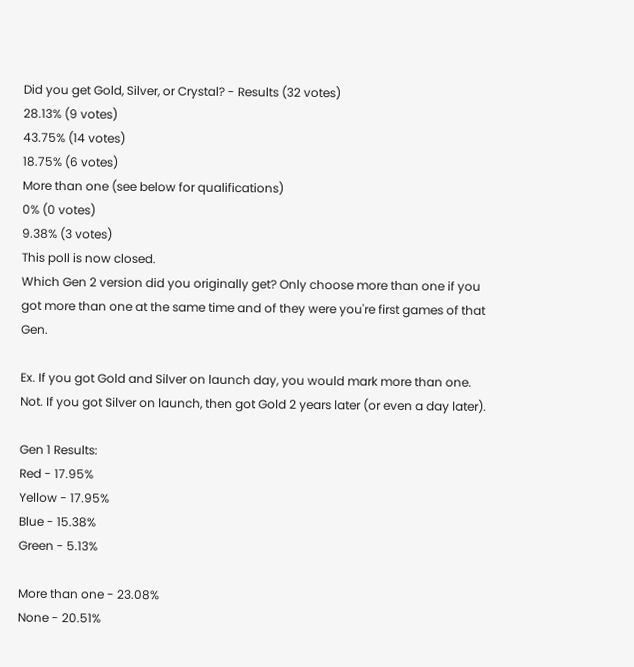Did you get Gold, Silver, or Crystal? - Results (32 votes)
28.13% (9 votes)
43.75% (14 votes)
18.75% (6 votes)
More than one (see below for qualifications)
0% (0 votes)
9.38% (3 votes)
This poll is now closed.
Which Gen 2 version did you originally get? Only choose more than one if you got more than one at the same time and of they were you're first games of that Gen.

Ex. If you got Gold and Silver on launch day, you would mark more than one.
Not. If you got Silver on launch, then got Gold 2 years later (or even a day later).

Gen 1 Results:
Red - 17.95%
Yellow - 17.95%
Blue - 15.38%
Green - 5.13%

More than one - 23.08%
None - 20.51%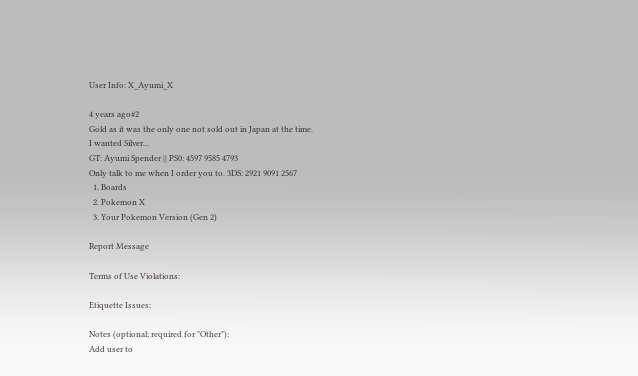User Info: X_Ayumi_X

4 years ago#2
Gold as it was the only one not sold out in Japan at the time.
I wanted Silver...
GT: Ayumi Spender || PS0: 4597 9585 4793
Only talk to me when I order you to. 3DS: 2921 9091 2567
  1. Boards
  2. Pokemon X
  3. Your Pokemon Version (Gen 2)

Report Message

Terms of Use Violations:

Etiquette Issues:

Notes (optional; required for "Other"):
Add user to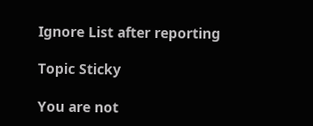Ignore List after reporting

Topic Sticky

You are not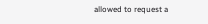allowed to request a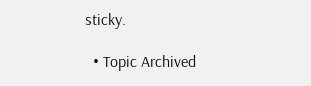sticky.

  • Topic Archived